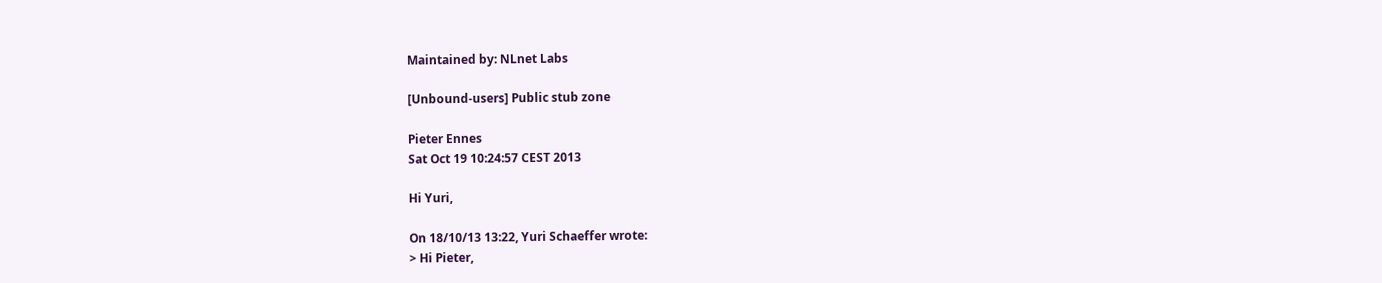Maintained by: NLnet Labs

[Unbound-users] Public stub zone

Pieter Ennes
Sat Oct 19 10:24:57 CEST 2013

Hi Yuri,

On 18/10/13 13:22, Yuri Schaeffer wrote:
> Hi Pieter,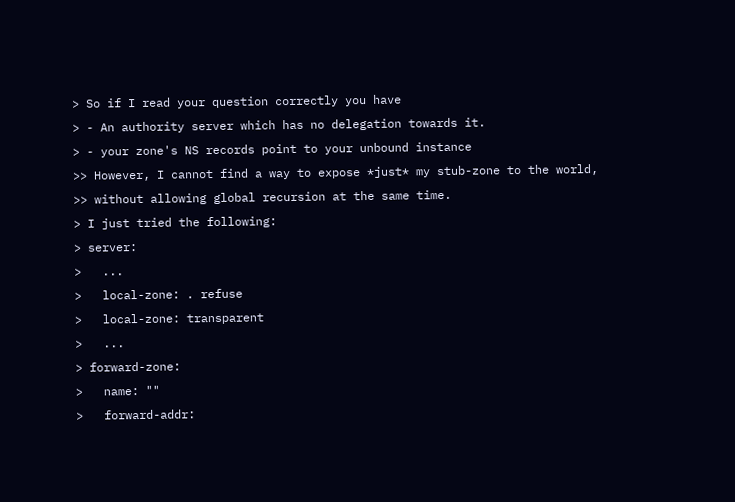> So if I read your question correctly you have
> - An authority server which has no delegation towards it.
> - your zone's NS records point to your unbound instance
>> However, I cannot find a way to expose *just* my stub-zone to the world,
>> without allowing global recursion at the same time.
> I just tried the following:
> server:
>   ...
>   local-zone: . refuse
>   local-zone: transparent
>   ...
> forward-zone:
>   name: ""
>   forward-addr: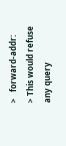>   forward-addr:
> This would refuse any query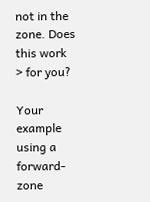not in the zone. Does this work
> for you?

Your example using a forward-zone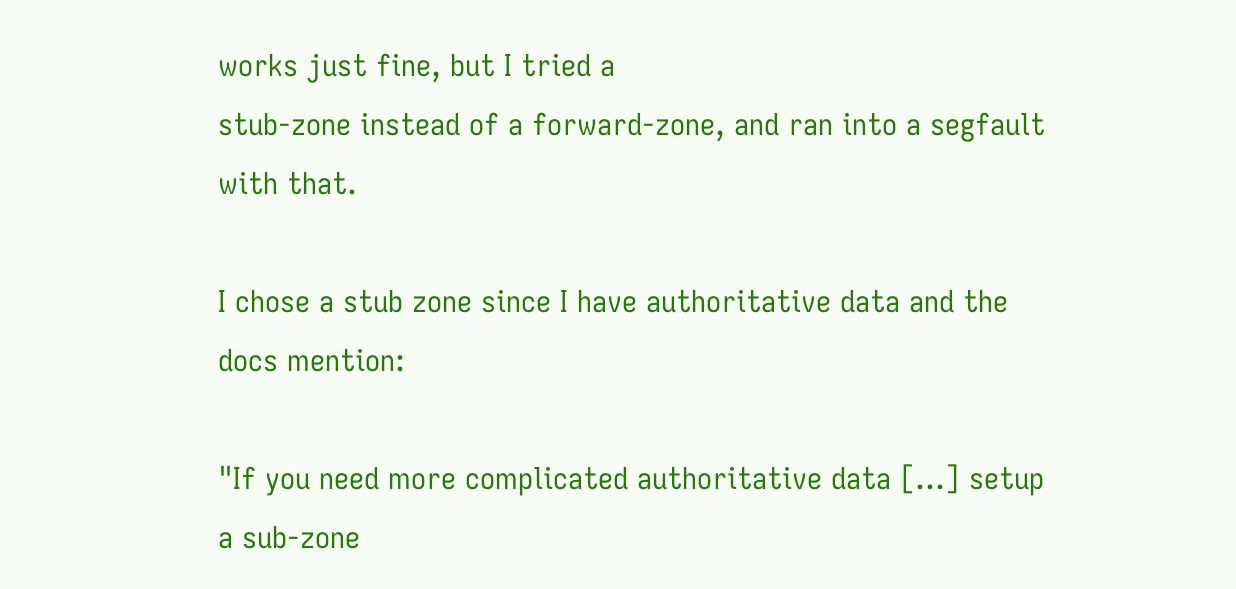works just fine, but I tried a
stub-zone instead of a forward-zone, and ran into a segfault with that.

I chose a stub zone since I have authoritative data and the docs mention:

"If you need more complicated authoritative data [...] setup a sub-zone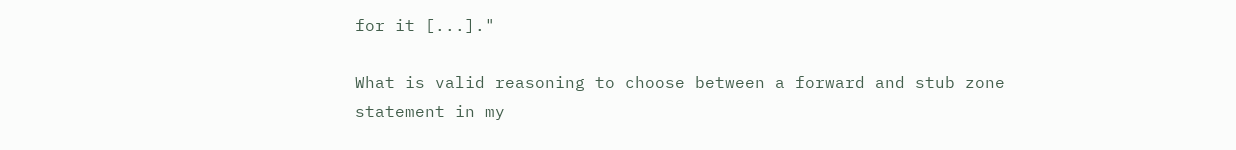for it [...]."

What is valid reasoning to choose between a forward and stub zone
statement in my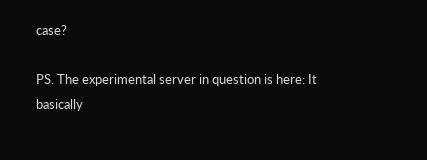case?

PS. The experimental server in question is here: It basically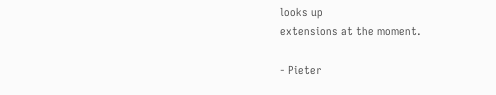looks up
extensions at the moment.

- Pieter